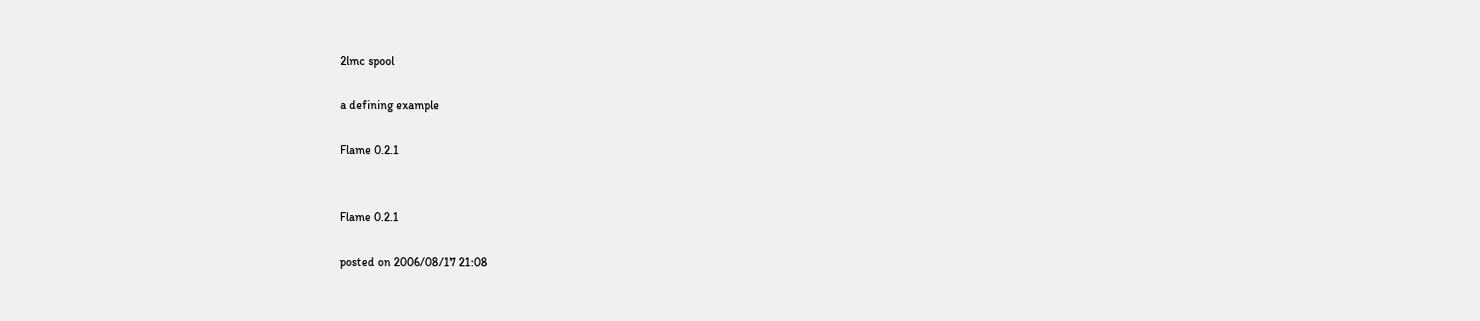2lmc spool

a defining example

Flame 0.2.1


Flame 0.2.1

posted on 2006/08/17 21:08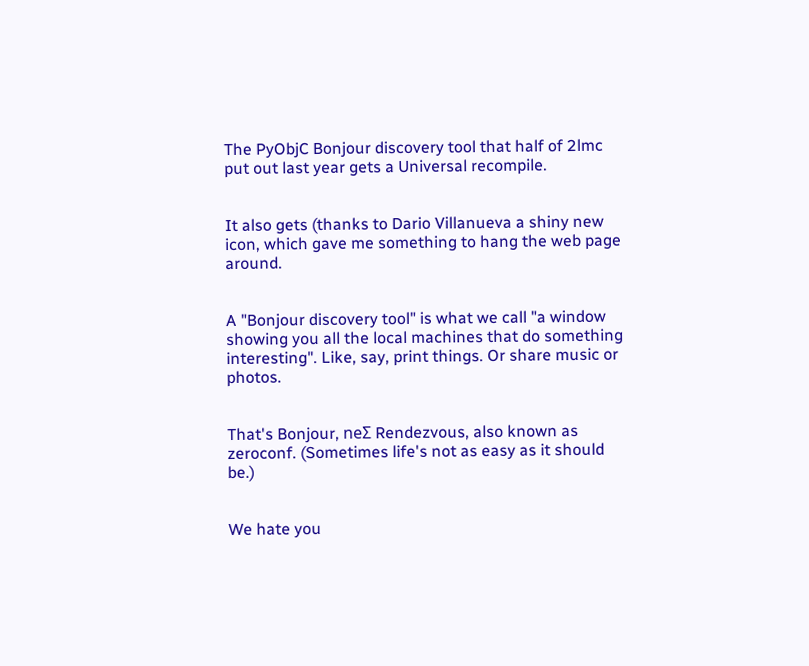The PyObjC Bonjour discovery tool that half of 2lmc put out last year gets a Universal recompile.


It also gets (thanks to Dario Villanueva a shiny new icon, which gave me something to hang the web page around.


A "Bonjour discovery tool" is what we call "a window showing you all the local machines that do something interesting". Like, say, print things. Or share music or photos.


That's Bonjour, neƩ Rendezvous, also known as zeroconf. (Sometimes life's not as easy as it should be.)


We hate you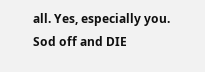all. Yes, especially you. Sod off and DIE